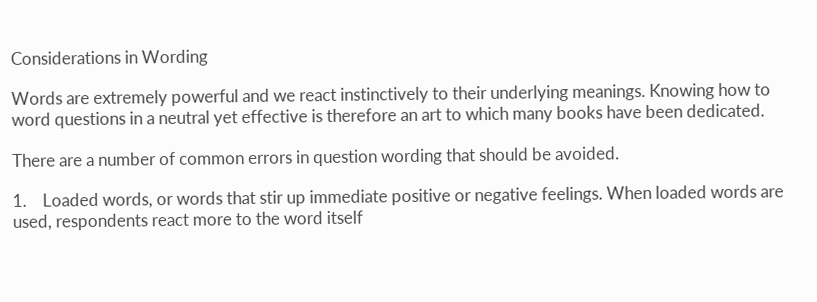Considerations in Wording

Words are extremely powerful and we react instinctively to their underlying meanings. Knowing how to word questions in a neutral yet effective is therefore an art to which many books have been dedicated.

There are a number of common errors in question wording that should be avoided.

1.    Loaded words, or words that stir up immediate positive or negative feelings. When loaded words are used, respondents react more to the word itself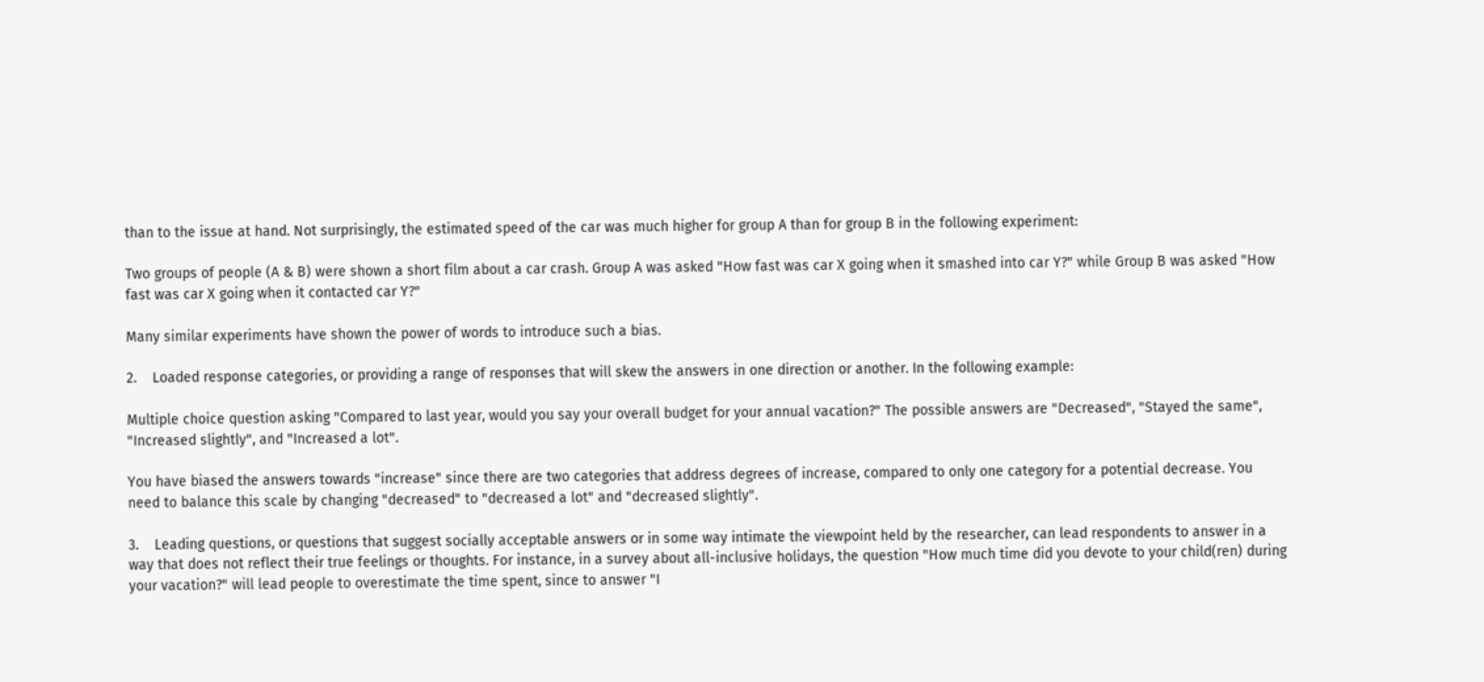than to the issue at hand. Not surprisingly, the estimated speed of the car was much higher for group A than for group B in the following experiment:

Two groups of people (A & B) were shown a short film about a car crash. Group A was asked "How fast was car X going when it smashed into car Y?" while Group B was asked "How fast was car X going when it contacted car Y?"

Many similar experiments have shown the power of words to introduce such a bias.

2.    Loaded response categories, or providing a range of responses that will skew the answers in one direction or another. In the following example:

Multiple choice question asking "Compared to last year, would you say your overall budget for your annual vacation?" The possible answers are "Decreased", "Stayed the same", "Increased slightly", and "Increased a lot".

You have biased the answers towards "increase" since there are two categories that address degrees of increase, compared to only one category for a potential decrease. You need to balance this scale by changing "decreased" to "decreased a lot" and "decreased slightly".

3.    Leading questions, or questions that suggest socially acceptable answers or in some way intimate the viewpoint held by the researcher, can lead respondents to answer in a way that does not reflect their true feelings or thoughts. For instance, in a survey about all-inclusive holidays, the question "How much time did you devote to your child(ren) during your vacation?" will lead people to overestimate the time spent, since to answer "I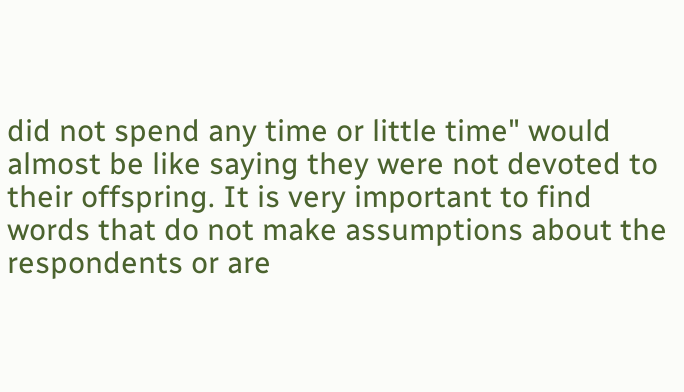did not spend any time or little time" would almost be like saying they were not devoted to their offspring. It is very important to find words that do not make assumptions about the respondents or are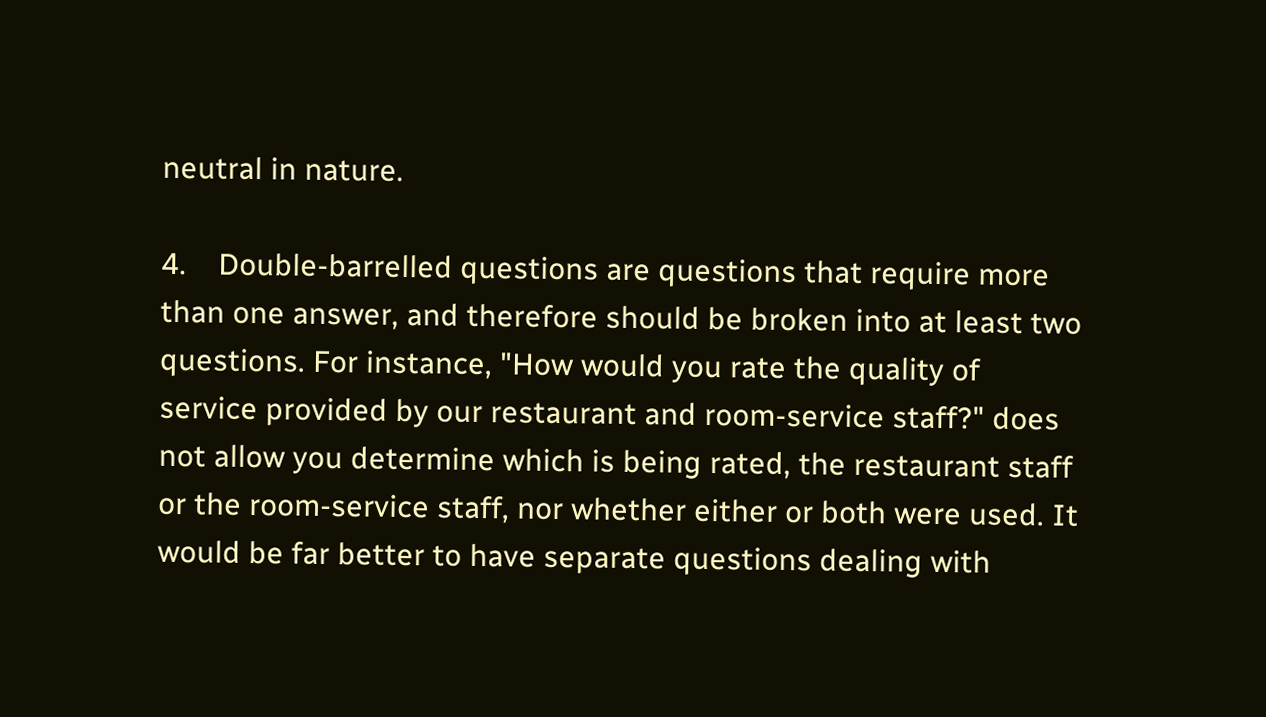neutral in nature.

4.    Double-barrelled questions are questions that require more than one answer, and therefore should be broken into at least two questions. For instance, "How would you rate the quality of service provided by our restaurant and room-service staff?" does not allow you determine which is being rated, the restaurant staff or the room-service staff, nor whether either or both were used. It would be far better to have separate questions dealing with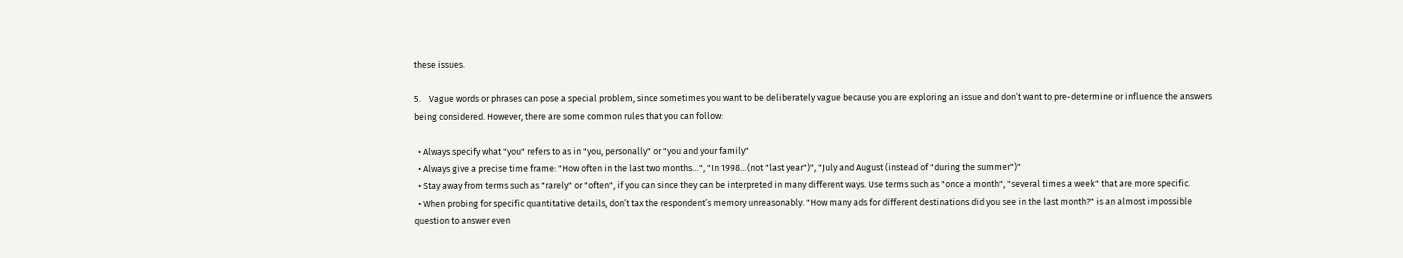these issues.

5.    Vague words or phrases can pose a special problem, since sometimes you want to be deliberately vague because you are exploring an issue and don’t want to pre-determine or influence the answers being considered. However, there are some common rules that you can follow:

  • Always specify what "you" refers to as in "you, personally" or "you and your family"
  • Always give a precise time frame: "How often in the last two months…", "In 1998…(not "last year")", "July and August (instead of "during the summer")"
  • Stay away from terms such as "rarely" or "often", if you can since they can be interpreted in many different ways. Use terms such as "once a month", "several times a week" that are more specific.
  • When probing for specific quantitative details, don’t tax the respondent’s memory unreasonably. "How many ads for different destinations did you see in the last month?" is an almost impossible question to answer even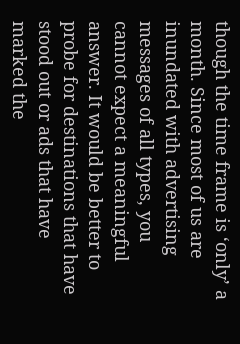though the time frame is ‘only’ a month. Since most of us are inundated with advertising messages of all types, you cannot expect a meaningful answer. It would be better to probe for destinations that have stood out or ads that have marked the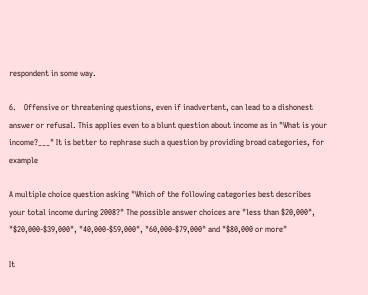respondent in some way.

6.    Offensive or threatening questions, even if inadvertent, can lead to a dishonest answer or refusal. This applies even to a blunt question about income as in "What is your income?___" It is better to rephrase such a question by providing broad categories, for example

A multiple choice question asking "Which of the following categories best describes your total income during 2008?" The possible answer choices are "less than $20,000", "$20,000-$39,000", "40,000-$59,000", "60,000-$79,000" and "$80,000 or more"

It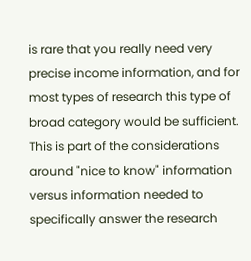is rare that you really need very precise income information, and for most types of research this type of broad category would be sufficient. This is part of the considerations around "nice to know" information versus information needed to specifically answer the research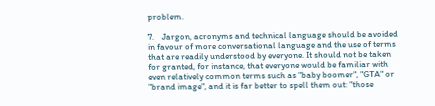problem.

7.    Jargon, acronyms and technical language should be avoided in favour of more conversational language and the use of terms that are readily understood by everyone. It should not be taken for granted, for instance, that everyone would be familiar with even relatively common terms such as "baby boomer", "GTA" or "brand image", and it is far better to spell them out: "those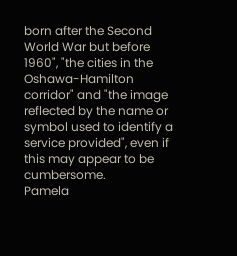born after the Second World War but before 1960", "the cities in the Oshawa-Hamilton corridor" and "the image reflected by the name or symbol used to identify a service provided", even if this may appear to be cumbersome.
Pamela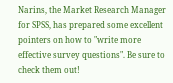Narins, the Market Research Manager for SPSS, has prepared some excellent pointers on how to "write more effective survey questions". Be sure to check them out!